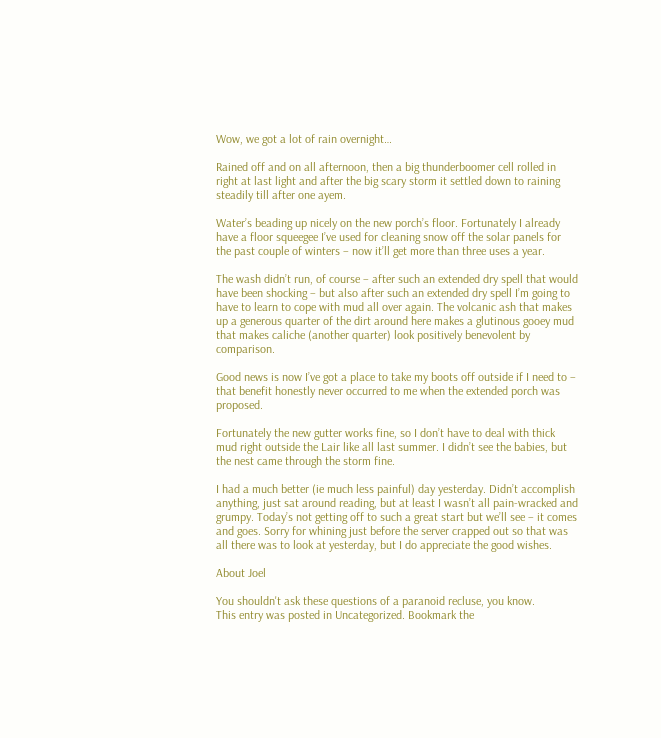Wow, we got a lot of rain overnight…

Rained off and on all afternoon, then a big thunderboomer cell rolled in right at last light and after the big scary storm it settled down to raining steadily till after one ayem.

Water’s beading up nicely on the new porch’s floor. Fortunately I already have a floor squeegee I’ve used for cleaning snow off the solar panels for the past couple of winters – now it’ll get more than three uses a year.

The wash didn’t run, of course – after such an extended dry spell that would have been shocking – but also after such an extended dry spell I’m going to have to learn to cope with mud all over again. The volcanic ash that makes up a generous quarter of the dirt around here makes a glutinous gooey mud that makes caliche (another quarter) look positively benevolent by comparison.

Good news is now I’ve got a place to take my boots off outside if I need to – that benefit honestly never occurred to me when the extended porch was proposed.

Fortunately the new gutter works fine, so I don’t have to deal with thick mud right outside the Lair like all last summer. I didn’t see the babies, but the nest came through the storm fine.

I had a much better (ie much less painful) day yesterday. Didn’t accomplish anything, just sat around reading, but at least I wasn’t all pain-wracked and grumpy. Today’s not getting off to such a great start but we’ll see – it comes and goes. Sorry for whining just before the server crapped out so that was all there was to look at yesterday, but I do appreciate the good wishes.

About Joel

You shouldn't ask these questions of a paranoid recluse, you know.
This entry was posted in Uncategorized. Bookmark the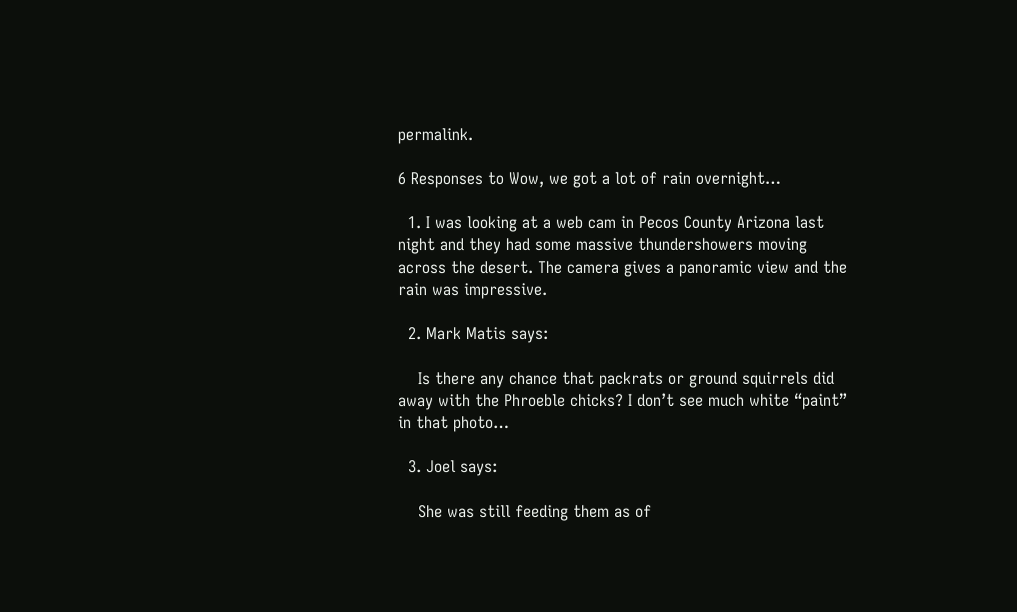permalink.

6 Responses to Wow, we got a lot of rain overnight…

  1. I was looking at a web cam in Pecos County Arizona last night and they had some massive thundershowers moving across the desert. The camera gives a panoramic view and the rain was impressive.

  2. Mark Matis says:

    Is there any chance that packrats or ground squirrels did away with the Phroeble chicks? I don’t see much white “paint” in that photo…

  3. Joel says:

    She was still feeding them as of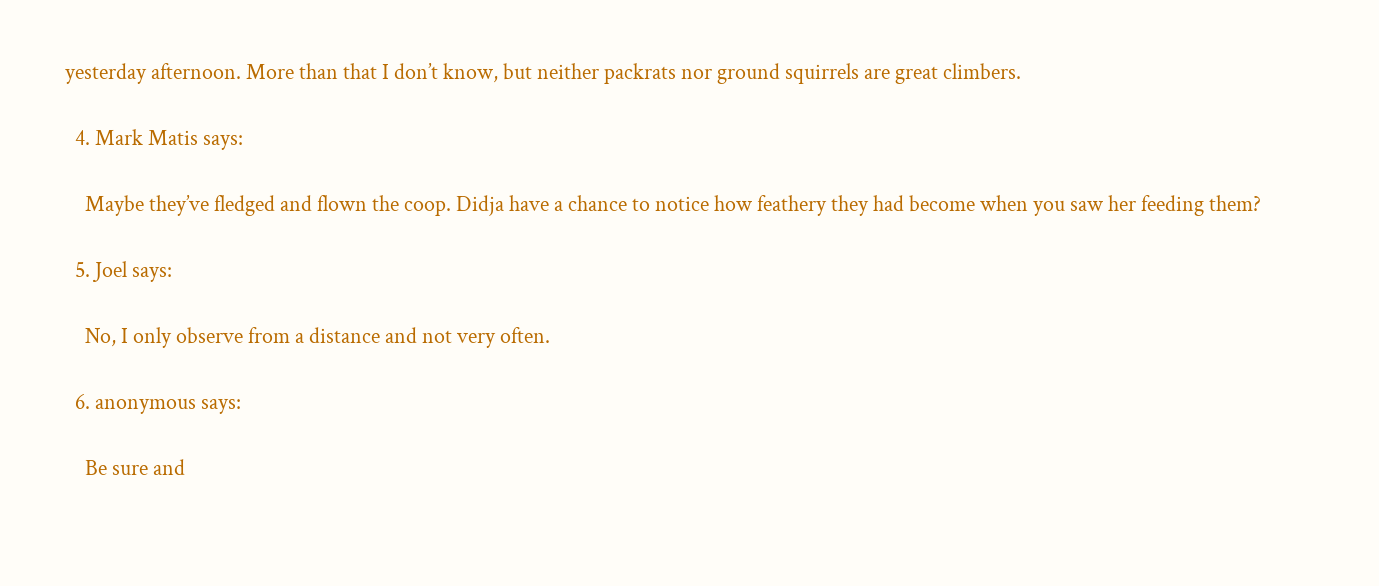yesterday afternoon. More than that I don’t know, but neither packrats nor ground squirrels are great climbers.

  4. Mark Matis says:

    Maybe they’ve fledged and flown the coop. Didja have a chance to notice how feathery they had become when you saw her feeding them?

  5. Joel says:

    No, I only observe from a distance and not very often.

  6. anonymous says:

    Be sure and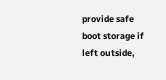provide safe boot storage if left outside,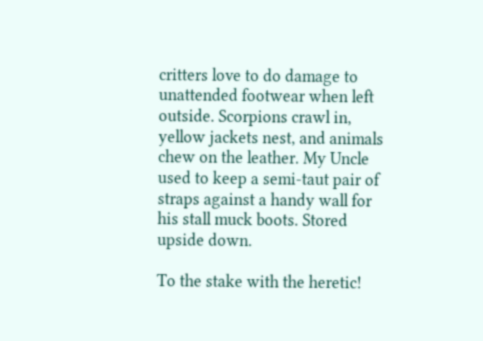critters love to do damage to unattended footwear when left outside. Scorpions crawl in, yellow jackets nest, and animals chew on the leather. My Uncle used to keep a semi-taut pair of straps against a handy wall for his stall muck boots. Stored upside down.

To the stake with the heretic!